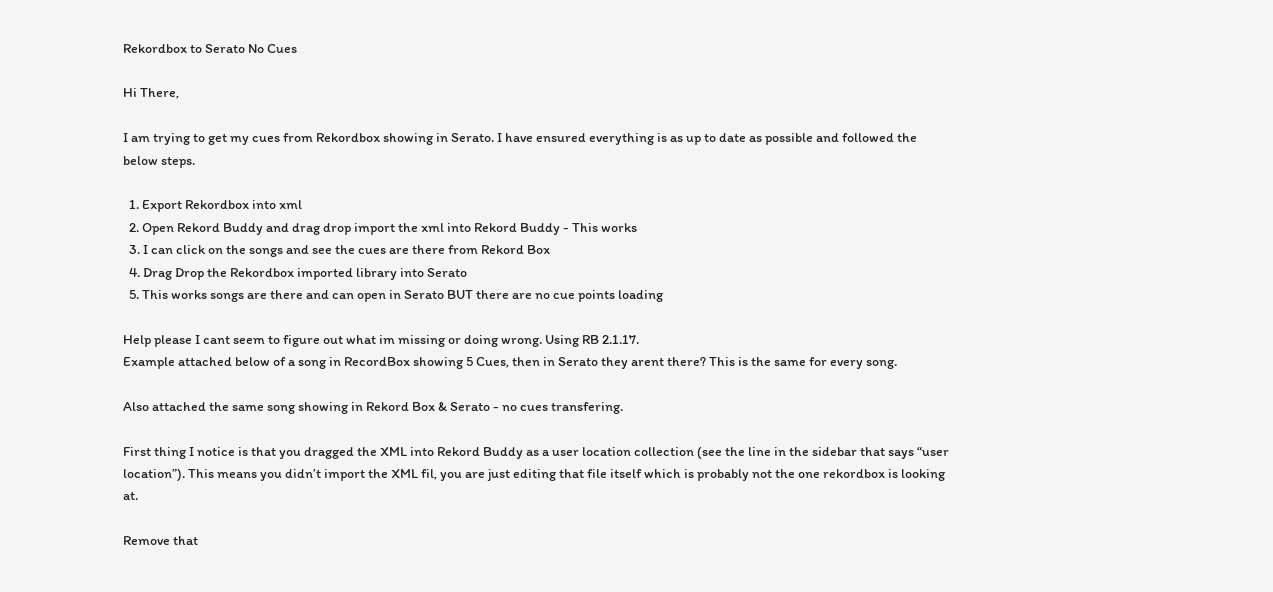Rekordbox to Serato No Cues

Hi There,

I am trying to get my cues from Rekordbox showing in Serato. I have ensured everything is as up to date as possible and followed the below steps.

  1. Export Rekordbox into xml
  2. Open Rekord Buddy and drag drop import the xml into Rekord Buddy - This works
  3. I can click on the songs and see the cues are there from Rekord Box
  4. Drag Drop the Rekordbox imported library into Serato
  5. This works songs are there and can open in Serato BUT there are no cue points loading

Help please I cant seem to figure out what im missing or doing wrong. Using RB 2.1.17.
Example attached below of a song in RecordBox showing 5 Cues, then in Serato they arent there? This is the same for every song.

Also attached the same song showing in Rekord Box & Serato - no cues transfering.

First thing I notice is that you dragged the XML into Rekord Buddy as a user location collection (see the line in the sidebar that says “user location”). This means you didn’t import the XML fil, you are just editing that file itself which is probably not the one rekordbox is looking at.

Remove that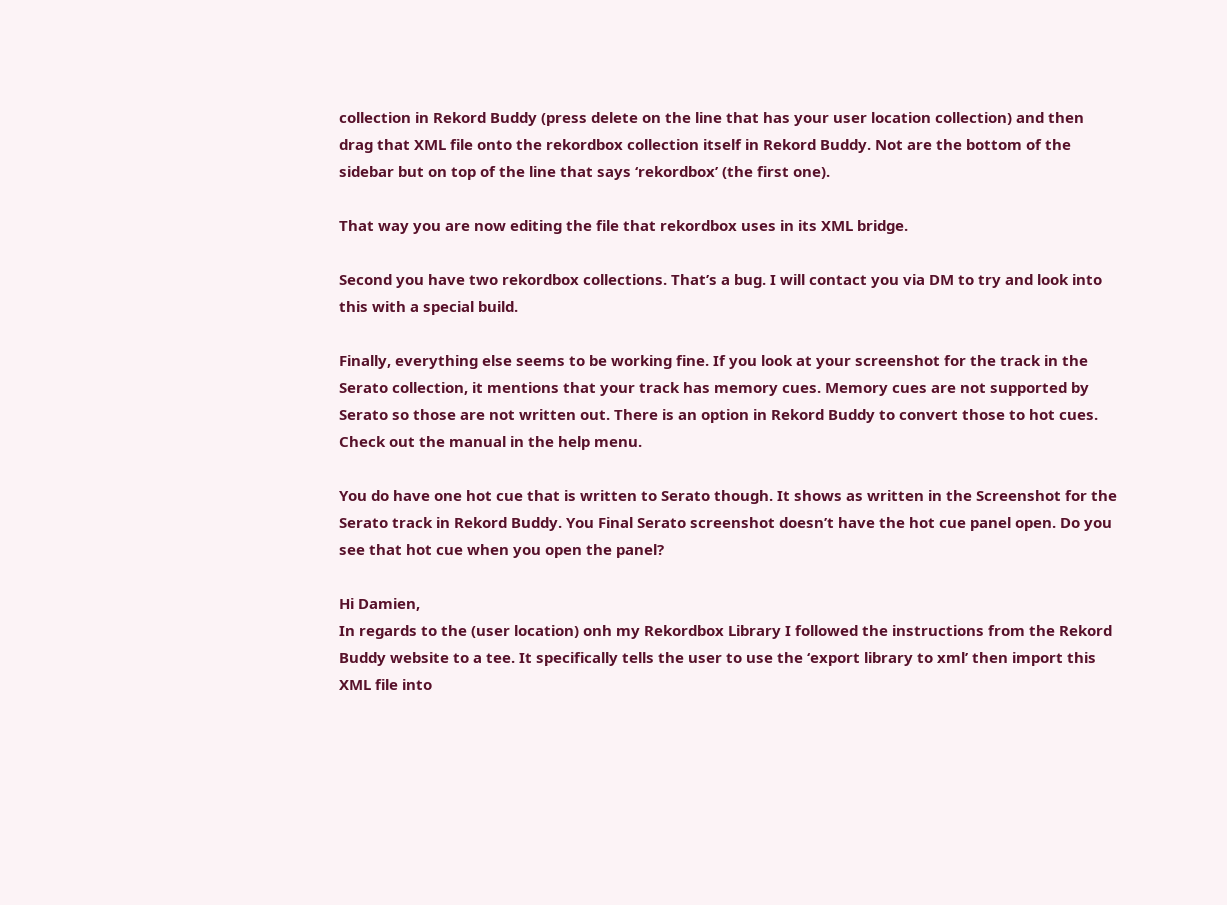collection in Rekord Buddy (press delete on the line that has your user location collection) and then drag that XML file onto the rekordbox collection itself in Rekord Buddy. Not are the bottom of the sidebar but on top of the line that says ‘rekordbox’ (the first one).

That way you are now editing the file that rekordbox uses in its XML bridge.

Second you have two rekordbox collections. That’s a bug. I will contact you via DM to try and look into this with a special build.

Finally, everything else seems to be working fine. If you look at your screenshot for the track in the Serato collection, it mentions that your track has memory cues. Memory cues are not supported by Serato so those are not written out. There is an option in Rekord Buddy to convert those to hot cues. Check out the manual in the help menu.

You do have one hot cue that is written to Serato though. It shows as written in the Screenshot for the Serato track in Rekord Buddy. You Final Serato screenshot doesn’t have the hot cue panel open. Do you see that hot cue when you open the panel?

Hi Damien,
In regards to the (user location) onh my Rekordbox Library I followed the instructions from the Rekord Buddy website to a tee. It specifically tells the user to use the ‘export library to xml’ then import this XML file into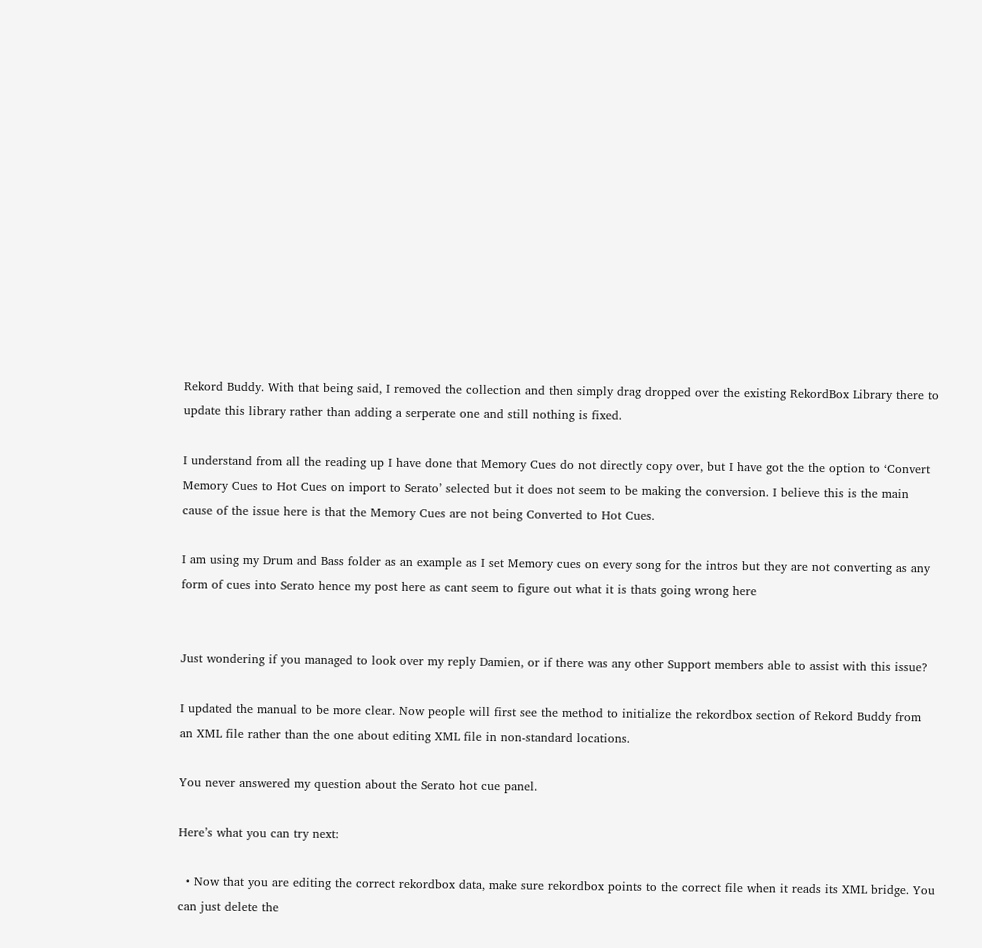Rekord Buddy. With that being said, I removed the collection and then simply drag dropped over the existing RekordBox Library there to update this library rather than adding a serperate one and still nothing is fixed.

I understand from all the reading up I have done that Memory Cues do not directly copy over, but I have got the the option to ‘Convert Memory Cues to Hot Cues on import to Serato’ selected but it does not seem to be making the conversion. I believe this is the main cause of the issue here is that the Memory Cues are not being Converted to Hot Cues.

I am using my Drum and Bass folder as an example as I set Memory cues on every song for the intros but they are not converting as any form of cues into Serato hence my post here as cant seem to figure out what it is thats going wrong here


Just wondering if you managed to look over my reply Damien, or if there was any other Support members able to assist with this issue?

I updated the manual to be more clear. Now people will first see the method to initialize the rekordbox section of Rekord Buddy from an XML file rather than the one about editing XML file in non-standard locations.

You never answered my question about the Serato hot cue panel.

Here’s what you can try next:

  • Now that you are editing the correct rekordbox data, make sure rekordbox points to the correct file when it reads its XML bridge. You can just delete the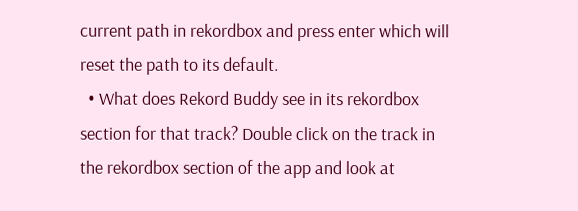current path in rekordbox and press enter which will reset the path to its default.
  • What does Rekord Buddy see in its rekordbox section for that track? Double click on the track in the rekordbox section of the app and look at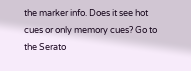the marker info. Does it see hot cues or only memory cues? Go to the Serato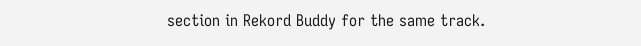section in Rekord Buddy for the same track.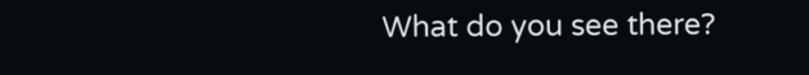What do you see there?